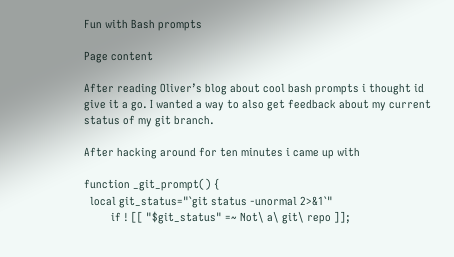Fun with Bash prompts

Page content

After reading Oliver’s blog about cool bash prompts i thought id give it a go. I wanted a way to also get feedback about my current status of my git branch.

After hacking around for ten minutes i came up with

function _git_prompt() {
  local git_status="`git status -unormal 2>&1`"
         if ! [[ "$git_status" =~ Not\ a\ git\ repo ]];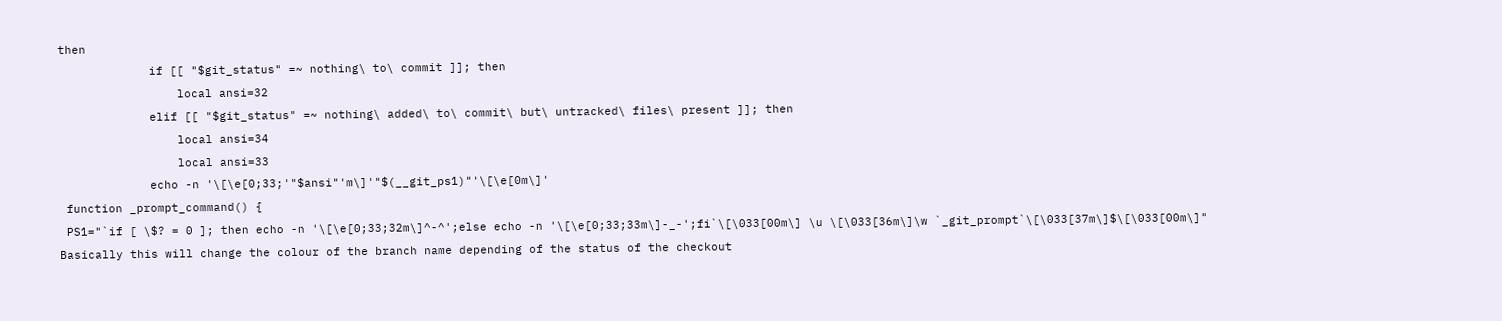then
             if [[ "$git_status" =~ nothing\ to\ commit ]]; then
                 local ansi=32
             elif [[ "$git_status" =~ nothing\ added\ to\ commit\ but\ untracked\ files\ present ]]; then
                 local ansi=34
                 local ansi=33
             echo -n '\[\e[0;33;'"$ansi"'m\]'"$(__git_ps1)"'\[\e[0m\]'
 function _prompt_command() {
 PS1="`if [ \$? = 0 ]; then echo -n '\[\e[0;33;32m\]^-^';else echo -n '\[\e[0;33;33m\]-_-';fi`\[\033[00m\] \u \[\033[36m\]\w `_git_prompt`\[\033[37m\]$\[\033[00m\]"
Basically this will change the colour of the branch name depending of the status of the checkout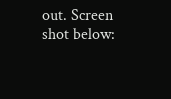out. Screen shot below: